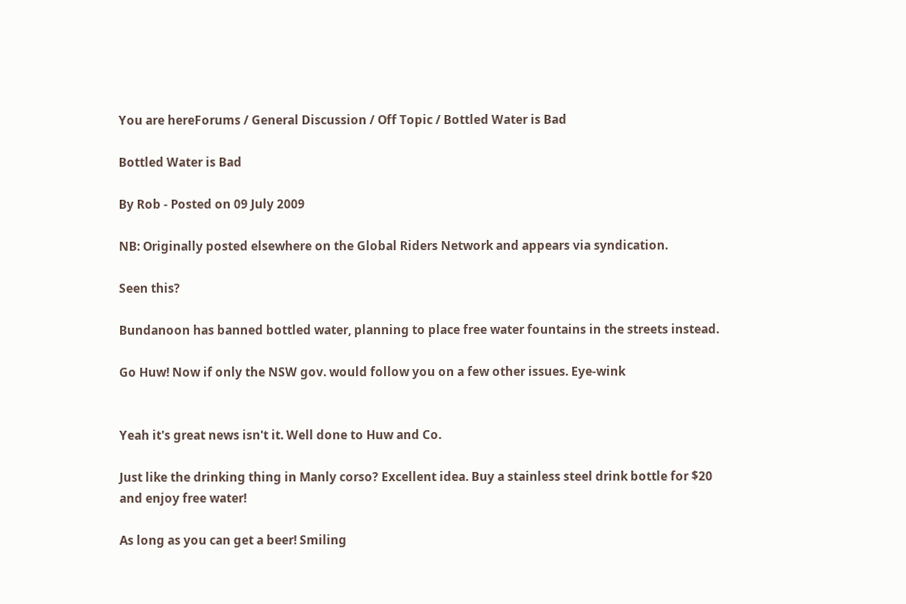You are hereForums / General Discussion / Off Topic / Bottled Water is Bad

Bottled Water is Bad

By Rob - Posted on 09 July 2009

NB: Originally posted elsewhere on the Global Riders Network and appears via syndication.

Seen this?

Bundanoon has banned bottled water, planning to place free water fountains in the streets instead.

Go Huw! Now if only the NSW gov. would follow you on a few other issues. Eye-wink


Yeah it's great news isn't it. Well done to Huw and Co.

Just like the drinking thing in Manly corso? Excellent idea. Buy a stainless steel drink bottle for $20 and enjoy free water!

As long as you can get a beer! Smiling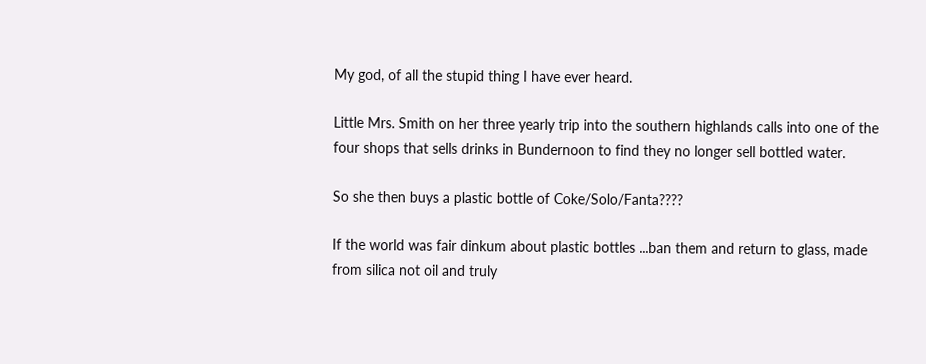My god, of all the stupid thing I have ever heard.

Little Mrs. Smith on her three yearly trip into the southern highlands calls into one of the four shops that sells drinks in Bundernoon to find they no longer sell bottled water.

So she then buys a plastic bottle of Coke/Solo/Fanta????

If the world was fair dinkum about plastic bottles ...ban them and return to glass, made from silica not oil and truly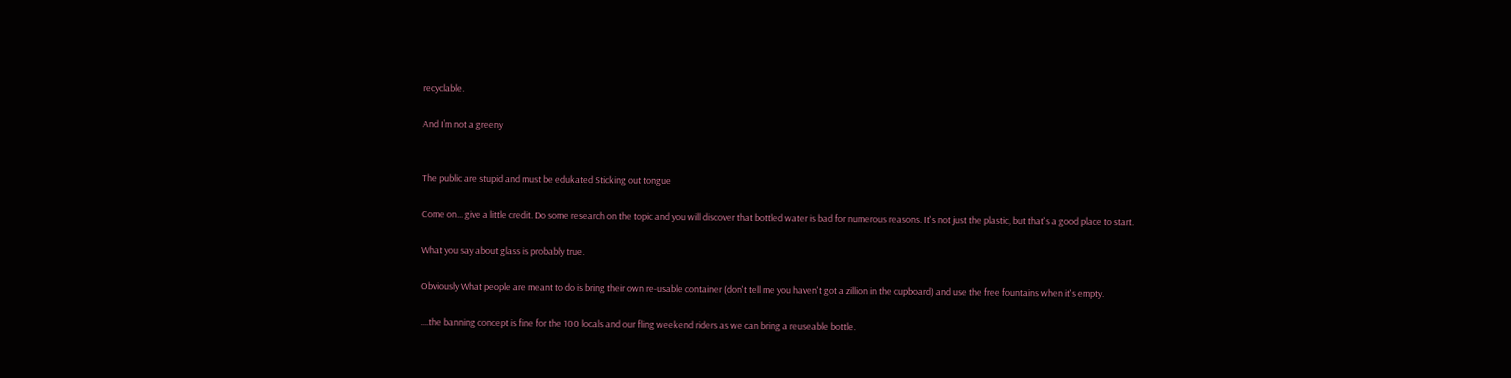recyclable.

And I’m not a greeny


The public are stupid and must be edukated Sticking out tongue

Come on... give a little credit. Do some research on the topic and you will discover that bottled water is bad for numerous reasons. It's not just the plastic, but that's a good place to start.

What you say about glass is probably true.

Obviously What people are meant to do is bring their own re-usable container (don't tell me you haven't got a zillion in the cupboard) and use the free fountains when it's empty.

....the banning concept is fine for the 100 locals and our fling weekend riders as we can bring a reuseable bottle.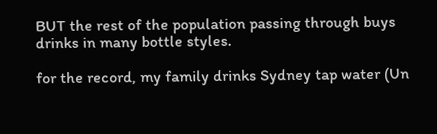BUT the rest of the population passing through buys drinks in many bottle styles.

for the record, my family drinks Sydney tap water (Un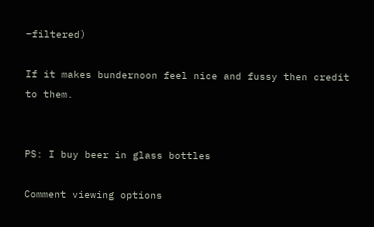–filtered)

If it makes bundernoon feel nice and fussy then credit to them.


PS: I buy beer in glass bottles

Comment viewing options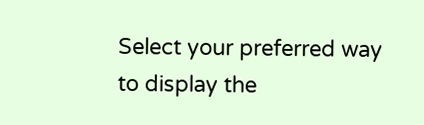Select your preferred way to display the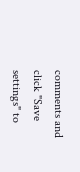comments and click "Save settings" to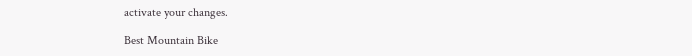activate your changes.

Best Mountain Bike